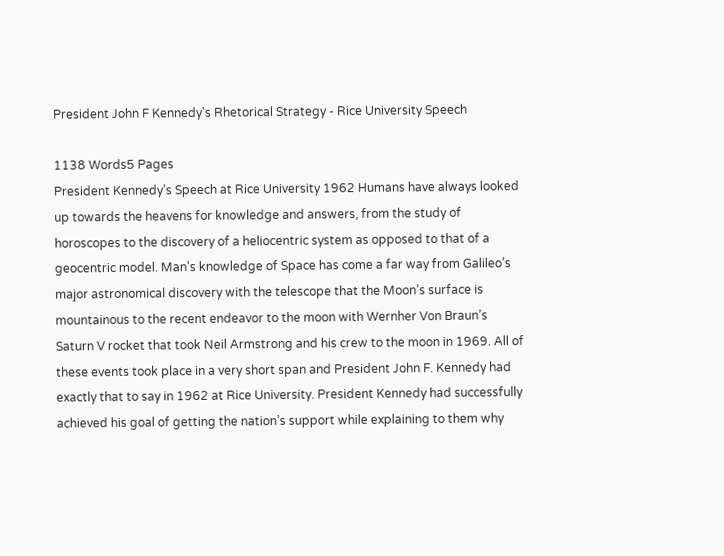President John F Kennedy's Rhetorical Strategy - Rice University Speech

1138 Words5 Pages
President Kennedy’s Speech at Rice University 1962 Humans have always looked up towards the heavens for knowledge and answers, from the study of horoscopes to the discovery of a heliocentric system as opposed to that of a geocentric model. Man’s knowledge of Space has come a far way from Galileo’s major astronomical discovery with the telescope that the Moon’s surface is mountainous to the recent endeavor to the moon with Wernher Von Braun’s Saturn V rocket that took Neil Armstrong and his crew to the moon in 1969. All of these events took place in a very short span and President John F. Kennedy had exactly that to say in 1962 at Rice University. President Kennedy had successfully achieved his goal of getting the nation’s support while explaining to them why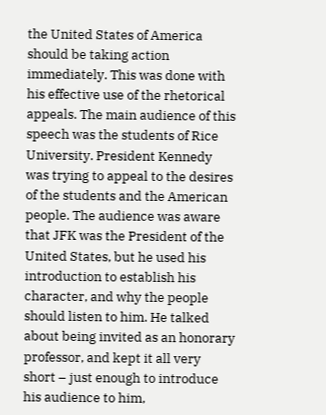the United States of America should be taking action immediately. This was done with his effective use of the rhetorical appeals. The main audience of this speech was the students of Rice University. President Kennedy was trying to appeal to the desires of the students and the American people. The audience was aware that JFK was the President of the United States, but he used his introduction to establish his character, and why the people should listen to him. He talked about being invited as an honorary professor, and kept it all very short – just enough to introduce his audience to him,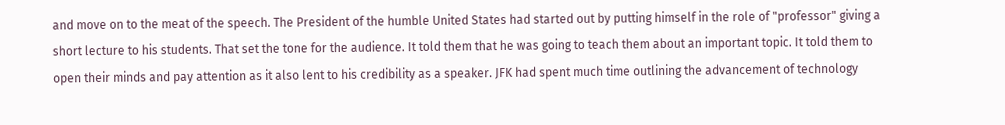and move on to the meat of the speech. The President of the humble United States had started out by putting himself in the role of "professor" giving a short lecture to his students. That set the tone for the audience. It told them that he was going to teach them about an important topic. It told them to open their minds and pay attention as it also lent to his credibility as a speaker. JFK had spent much time outlining the advancement of technology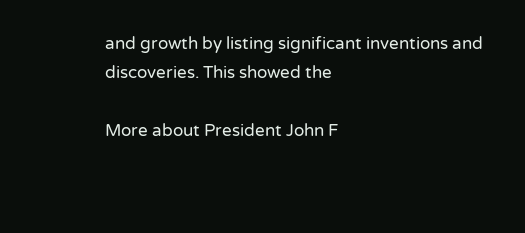and growth by listing significant inventions and discoveries. This showed the

More about President John F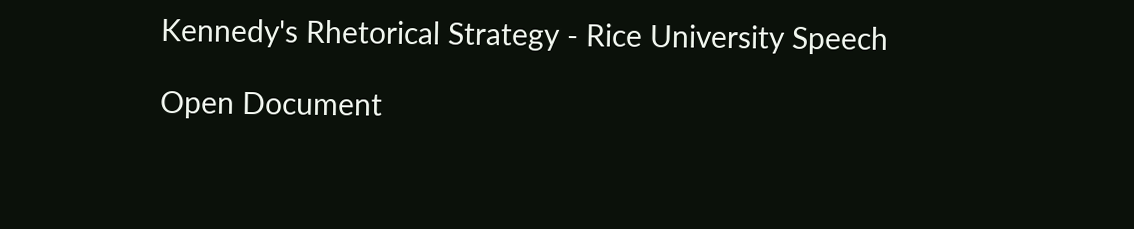Kennedy's Rhetorical Strategy - Rice University Speech

Open Document